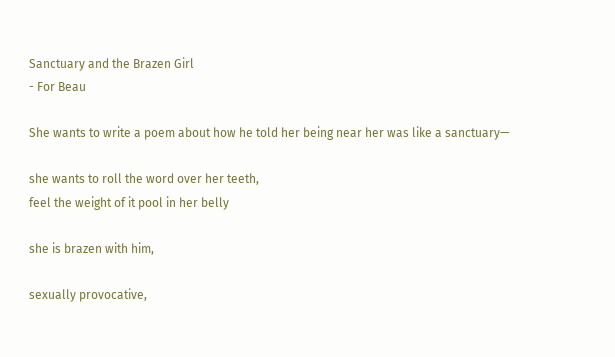Sanctuary and the Brazen Girl
- For Beau

She wants to write a poem about how he told her being near her was like a sanctuary—

she wants to roll the word over her teeth,
feel the weight of it pool in her belly

she is brazen with him,

sexually provocative,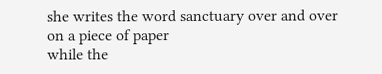she writes the word sanctuary over and over
on a piece of paper
while the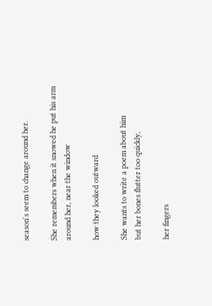season's seem to change around her.

She remembers when it snowed he put his arm
around her, near the window

how they looked outward

She wants to write a poem about him
but her bones flutter too quickly,

her fingers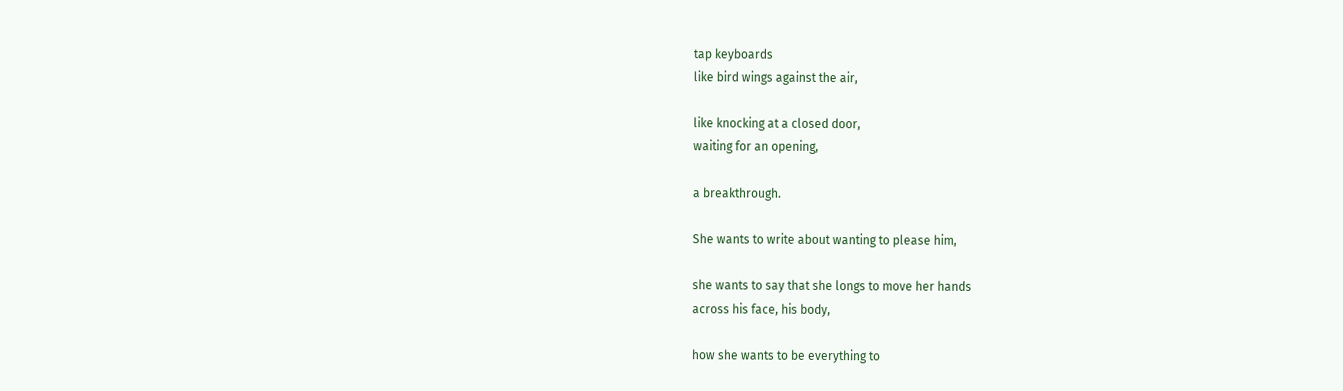tap keyboards
like bird wings against the air,

like knocking at a closed door,
waiting for an opening,

a breakthrough.

She wants to write about wanting to please him,

she wants to say that she longs to move her hands
across his face, his body,

how she wants to be everything to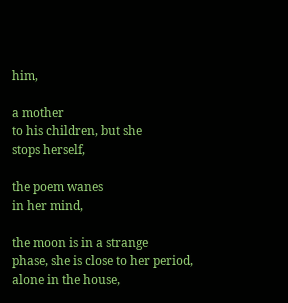him,

a mother
to his children, but she
stops herself,

the poem wanes
in her mind,

the moon is in a strange
phase, she is close to her period,
alone in the house,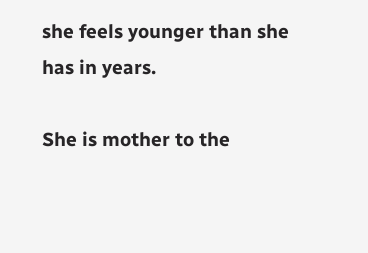she feels younger than she has in years.

She is mother to the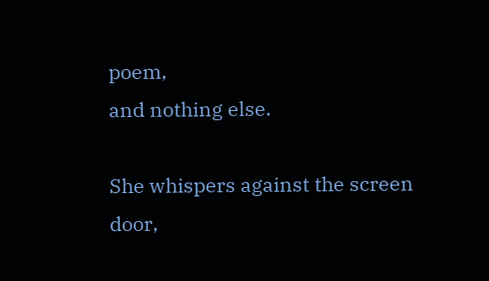poem,
and nothing else.

She whispers against the screen door,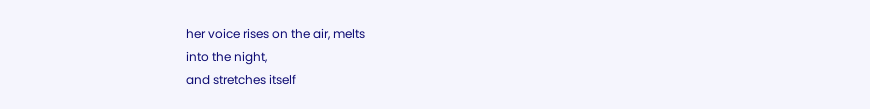her voice rises on the air, melts
into the night,
and stretches itself